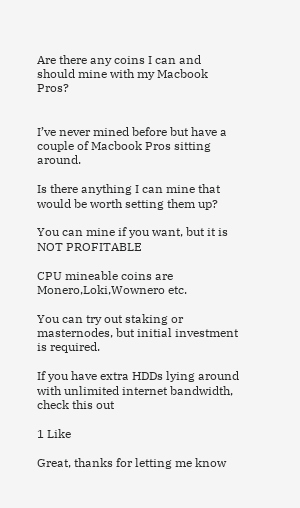Are there any coins I can and should mine with my Macbook Pros?


I’ve never mined before but have a couple of Macbook Pros sitting around.

Is there anything I can mine that would be worth setting them up?

You can mine if you want, but it is NOT PROFITABLE

CPU mineable coins are Monero,Loki,Wownero etc.

You can try out staking or masternodes, but initial investment is required.

If you have extra HDDs lying around with unlimited internet bandwidth, check this out

1 Like

Great, thanks for letting me know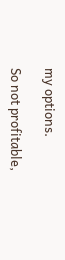my options.

So not profitable,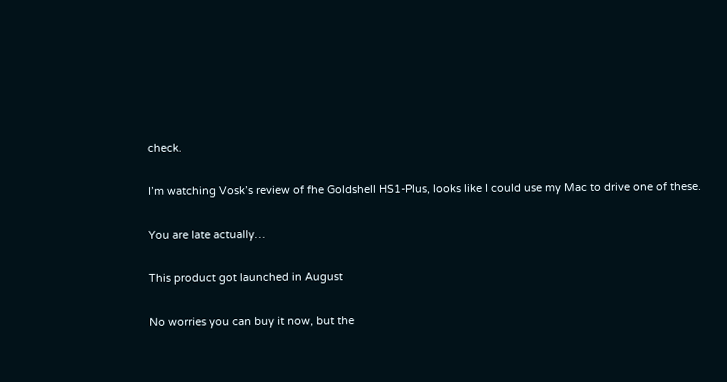check.

I’m watching Vosk’s review of fhe Goldshell HS1-Plus, looks like I could use my Mac to drive one of these.

You are late actually…

This product got launched in August

No worries you can buy it now, but the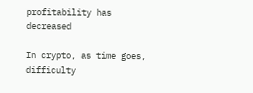profitability has decreased

In crypto, as time goes, difficulty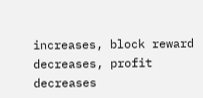increases, block reward decreases, profit decreases